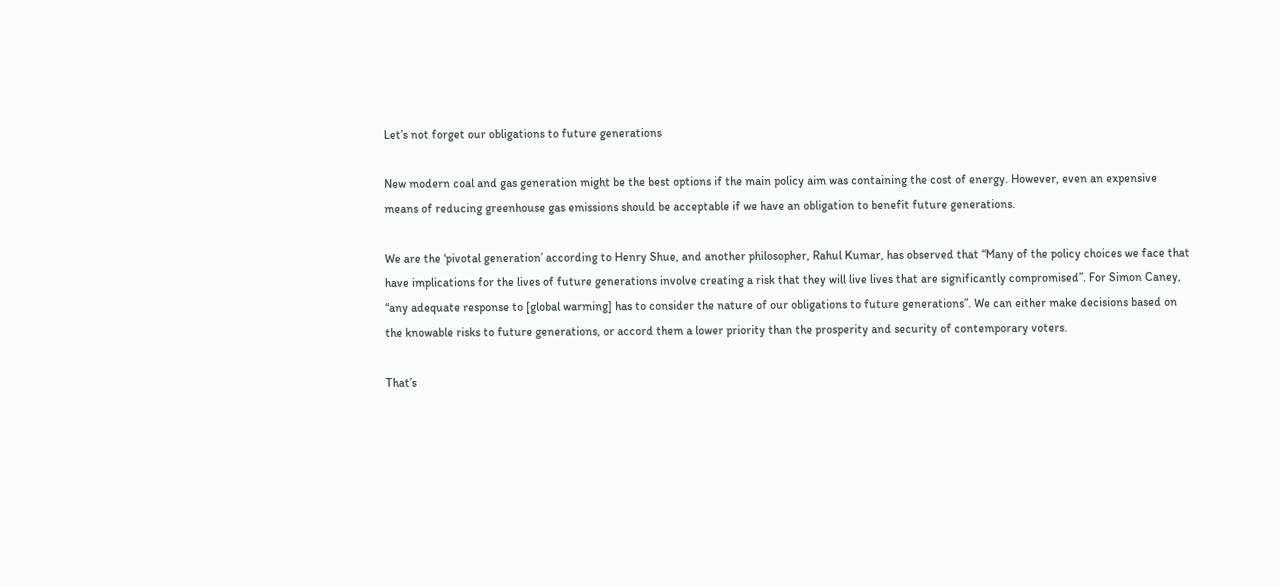Let’s not forget our obligations to future generations

New modern coal and gas generation might be the best options if the main policy aim was containing the cost of energy. However, even an expensive means of reducing greenhouse gas emissions should be acceptable if we have an obligation to benefit future generations.

We are the ‘pivotal generation’ according to Henry Shue, and another philosopher, Rahul Kumar, has observed that “Many of the policy choices we face that have implications for the lives of future generations involve creating a risk that they will live lives that are significantly compromised”. For Simon Caney, “any adequate response to [global warming] has to consider the nature of our obligations to future generations”. We can either make decisions based on the knowable risks to future generations, or accord them a lower priority than the prosperity and security of contemporary voters.

That’s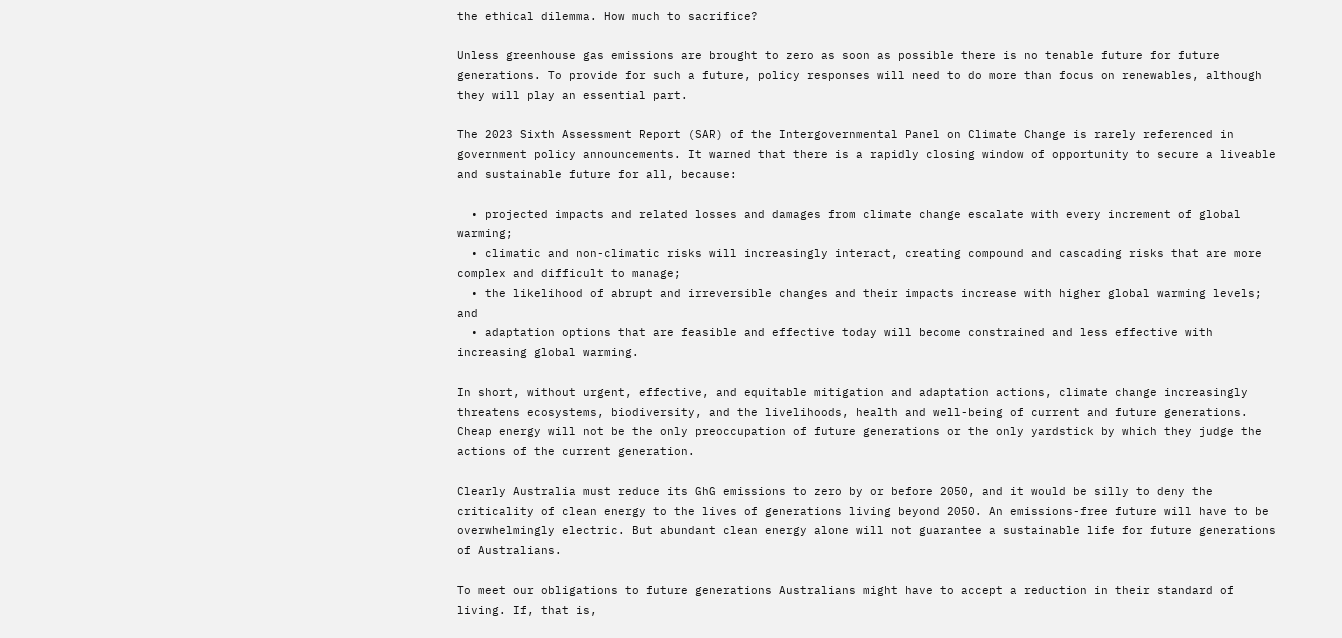the ethical dilemma. How much to sacrifice?

Unless greenhouse gas emissions are brought to zero as soon as possible there is no tenable future for future generations. To provide for such a future, policy responses will need to do more than focus on renewables, although they will play an essential part.

The 2023 Sixth Assessment Report (SAR) of the Intergovernmental Panel on Climate Change is rarely referenced in government policy announcements. It warned that there is a rapidly closing window of opportunity to secure a liveable and sustainable future for all, because:

  • projected impacts and related losses and damages from climate change escalate with every increment of global warming;
  • climatic and non-climatic risks will increasingly interact, creating compound and cascading risks that are more complex and difficult to manage;
  • the likelihood of abrupt and irreversible changes and their impacts increase with higher global warming levels; and
  • adaptation options that are feasible and effective today will become constrained and less effective with increasing global warming.

In short, without urgent, effective, and equitable mitigation and adaptation actions, climate change increasingly threatens ecosystems, biodiversity, and the livelihoods, health and well-being of current and future generations. Cheap energy will not be the only preoccupation of future generations or the only yardstick by which they judge the actions of the current generation.

Clearly Australia must reduce its GhG emissions to zero by or before 2050, and it would be silly to deny the criticality of clean energy to the lives of generations living beyond 2050. An emissions-free future will have to be overwhelmingly electric. But abundant clean energy alone will not guarantee a sustainable life for future generations of Australians.

To meet our obligations to future generations Australians might have to accept a reduction in their standard of living. If, that is,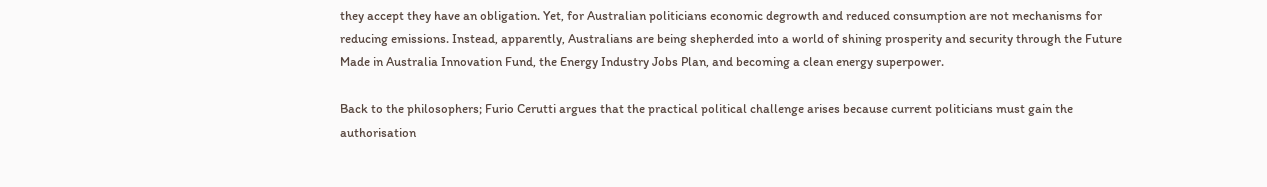they accept they have an obligation. Yet, for Australian politicians economic degrowth and reduced consumption are not mechanisms for reducing emissions. Instead, apparently, Australians are being shepherded into a world of shining prosperity and security through the Future Made in Australia Innovation Fund, the Energy Industry Jobs Plan, and becoming a clean energy superpower.

Back to the philosophers; Furio Cerutti argues that the practical political challenge arises because current politicians must gain the authorisation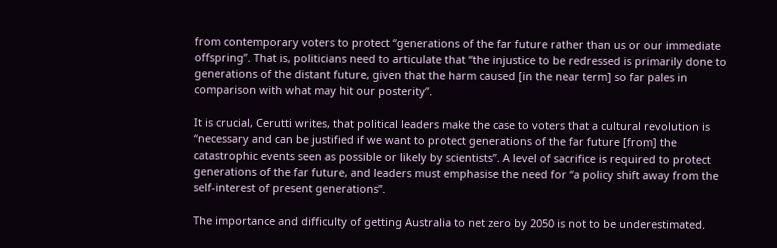from contemporary voters to protect “generations of the far future rather than us or our immediate offspring”. That is, politicians need to articulate that “the injustice to be redressed is primarily done to generations of the distant future, given that the harm caused [in the near term] so far pales in comparison with what may hit our posterity”.

It is crucial, Cerutti writes, that political leaders make the case to voters that a cultural revolution is “necessary and can be justified if we want to protect generations of the far future [from] the catastrophic events seen as possible or likely by scientists”. A level of sacrifice is required to protect generations of the far future, and leaders must emphasise the need for “a policy shift away from the self-interest of present generations”.

The importance and difficulty of getting Australia to net zero by 2050 is not to be underestimated.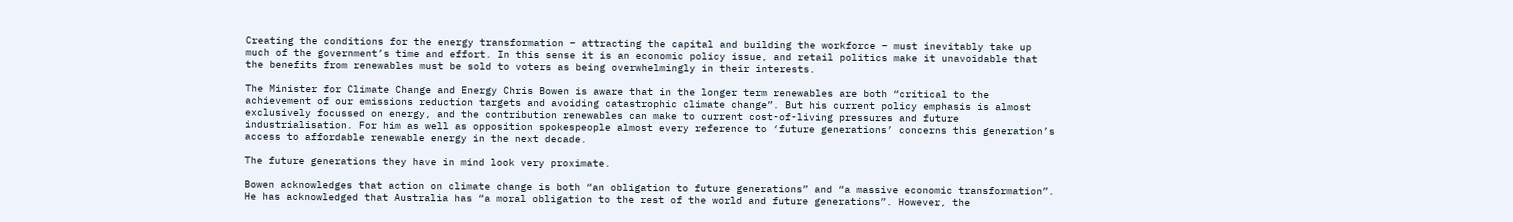Creating the conditions for the energy transformation – attracting the capital and building the workforce – must inevitably take up much of the government’s time and effort. In this sense it is an economic policy issue, and retail politics make it unavoidable that the benefits from renewables must be sold to voters as being overwhelmingly in their interests.

The Minister for Climate Change and Energy Chris Bowen is aware that in the longer term renewables are both “critical to the achievement of our emissions reduction targets and avoiding catastrophic climate change”. But his current policy emphasis is almost exclusively focussed on energy, and the contribution renewables can make to current cost-of-living pressures and future industrialisation. For him as well as opposition spokespeople almost every reference to ‘future generations’ concerns this generation’s access to affordable renewable energy in the next decade.

The future generations they have in mind look very proximate.

Bowen acknowledges that action on climate change is both “an obligation to future generations” and “a massive economic transformation”. He has acknowledged that Australia has “a moral obligation to the rest of the world and future generations”. However, the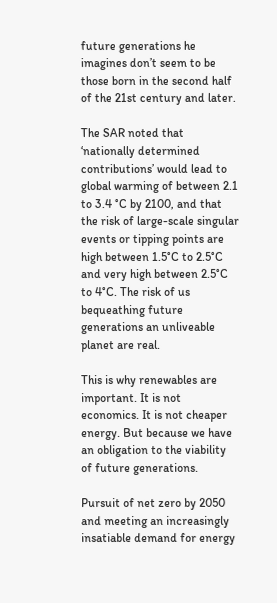future generations he imagines don’t seem to be those born in the second half of the 21st century and later.

The SAR noted that ‘nationally determined contributions’ would lead to global warming of between 2.1 to 3.4 °C by 2100, and that the risk of large-scale singular events or tipping points are high between 1.5°C to 2.5°C and very high between 2.5°C to 4°C. The risk of us bequeathing future generations an unliveable planet are real.

This is why renewables are important. It is not economics. It is not cheaper energy. But because we have an obligation to the viability of future generations.

Pursuit of net zero by 2050 and meeting an increasingly insatiable demand for energy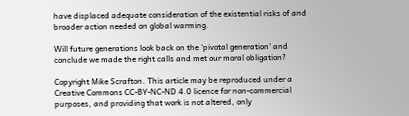have displaced adequate consideration of the existential risks of and broader action needed on global warming.

Will future generations look back on the ‘pivotal generation’ and conclude we made the right calls and met our moral obligation?

Copyright Mike Scrafton. This article may be reproduced under a Creative Commons CC-BY-NC-ND 4.0 licence for non-commercial purposes, and providing that work is not altered, only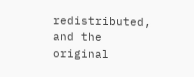redistributed, and the original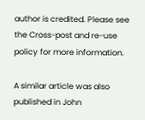author is credited. Please see the Cross-post and re-use policy for more information.

A similar article was also published in John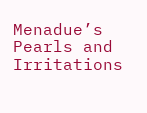Menadue’s Pearls and Irritations